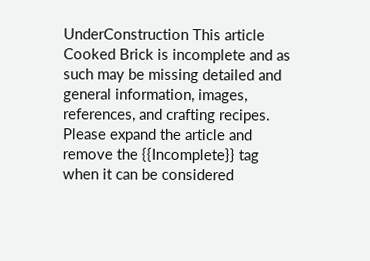UnderConstruction This article Cooked Brick is incomplete and as such may be missing detailed and general information, images, references, and crafting recipes. Please expand the article and remove the {{Incomplete}} tag when it can be considered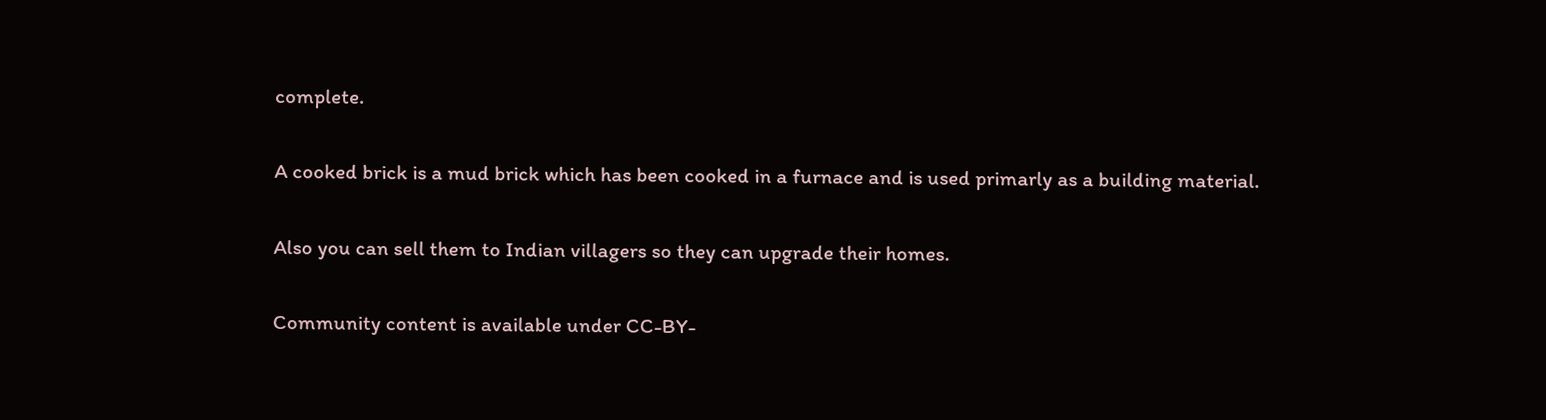complete.

A cooked brick is a mud brick which has been cooked in a furnace and is used primarly as a building material.

Also you can sell them to Indian villagers so they can upgrade their homes.

Community content is available under CC-BY-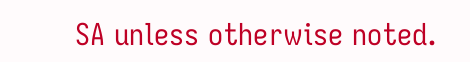SA unless otherwise noted.